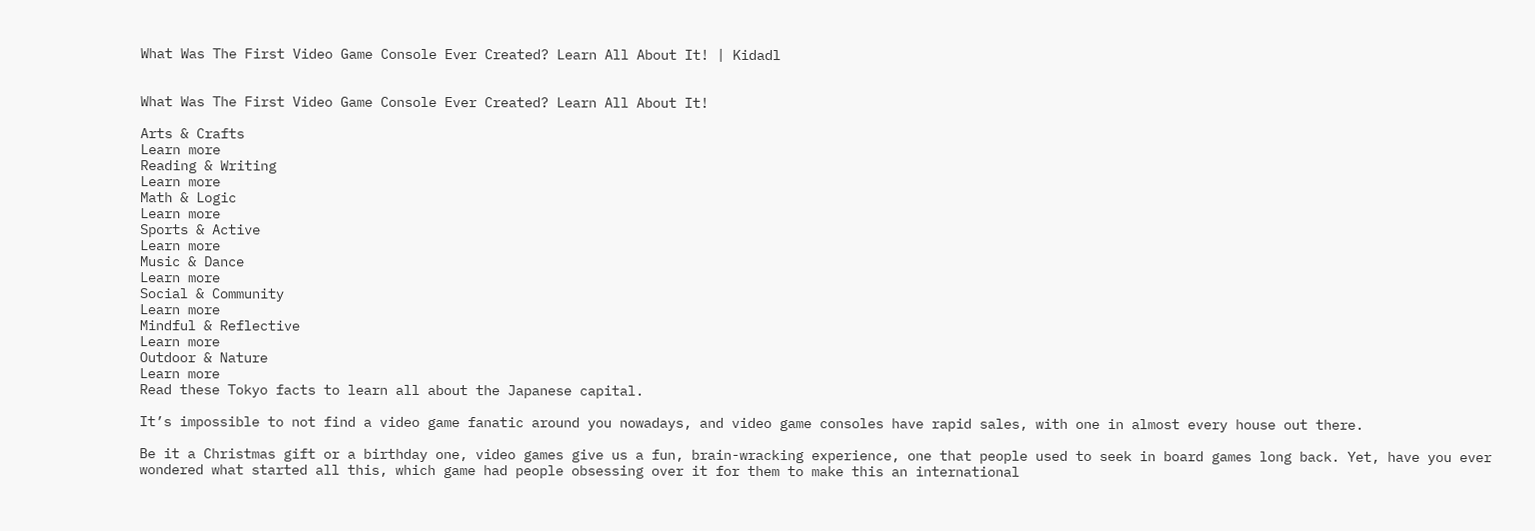What Was The First Video Game Console Ever Created? Learn All About It! | Kidadl


What Was The First Video Game Console Ever Created? Learn All About It!

Arts & Crafts
Learn more
Reading & Writing
Learn more
Math & Logic
Learn more
Sports & Active
Learn more
Music & Dance
Learn more
Social & Community
Learn more
Mindful & Reflective
Learn more
Outdoor & Nature
Learn more
Read these Tokyo facts to learn all about the Japanese capital.

It’s impossible to not find a video game fanatic around you nowadays, and video game consoles have rapid sales, with one in almost every house out there.

Be it a Christmas gift or a birthday one, video games give us a fun, brain-wracking experience, one that people used to seek in board games long back. Yet, have you ever wondered what started all this, which game had people obsessing over it for them to make this an international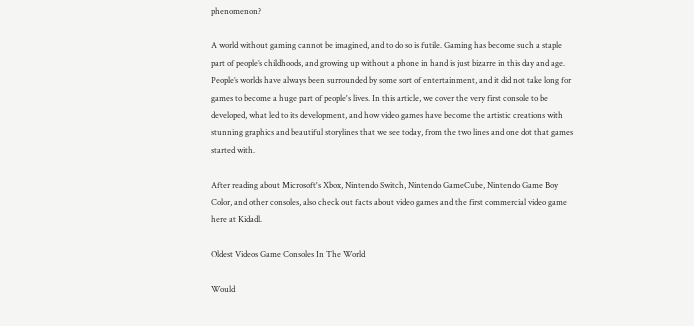phenomenon?

A world without gaming cannot be imagined, and to do so is futile. Gaming has become such a staple part of people’s childhoods, and growing up without a phone in hand is just bizarre in this day and age. People’s worlds have always been surrounded by some sort of entertainment, and it did not take long for games to become a huge part of people's lives. In this article, we cover the very first console to be developed, what led to its development, and how video games have become the artistic creations with stunning graphics and beautiful storylines that we see today, from the two lines and one dot that games started with.

After reading about Microsoft's Xbox, Nintendo Switch, Nintendo GameCube, Nintendo Game Boy Color, and other consoles, also check out facts about video games and the first commercial video game here at Kidadl.

Oldest Videos Game Consoles In The World

Would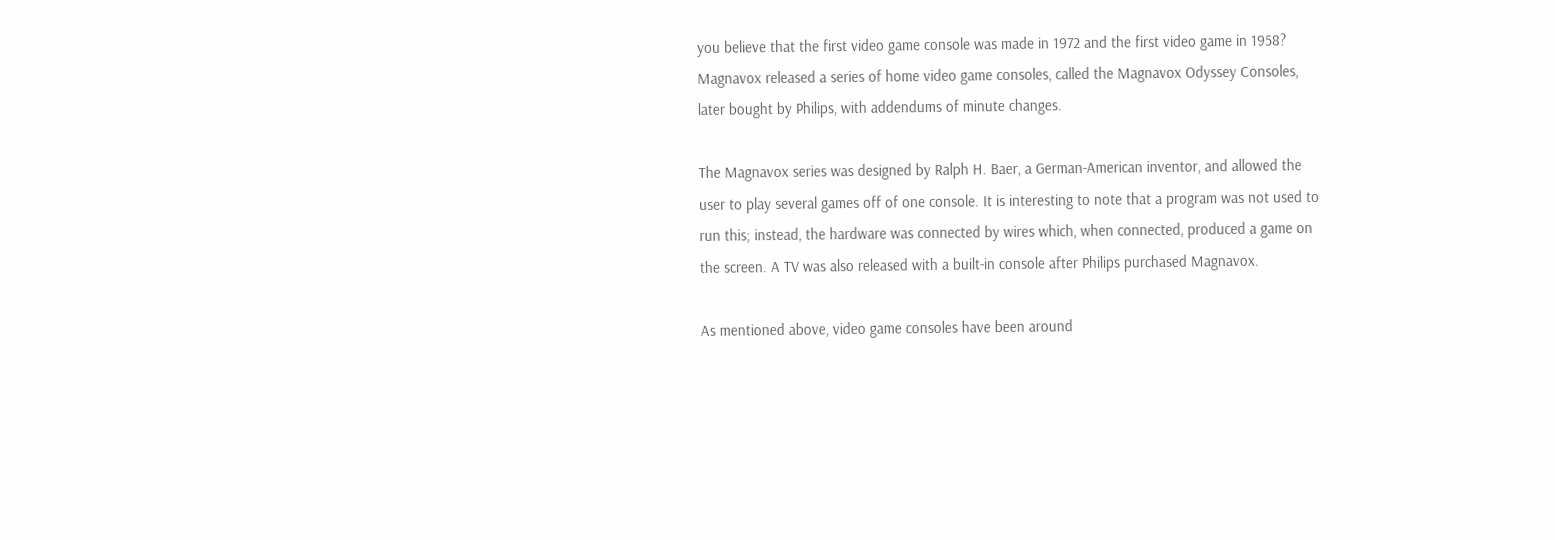you believe that the first video game console was made in 1972 and the first video game in 1958? Magnavox released a series of home video game consoles, called the Magnavox Odyssey Consoles, later bought by Philips, with addendums of minute changes.

The Magnavox series was designed by Ralph H. Baer, a German-American inventor, and allowed the user to play several games off of one console. It is interesting to note that a program was not used to run this; instead, the hardware was connected by wires which, when connected, produced a game on the screen. A TV was also released with a built-in console after Philips purchased Magnavox.

As mentioned above, video game consoles have been around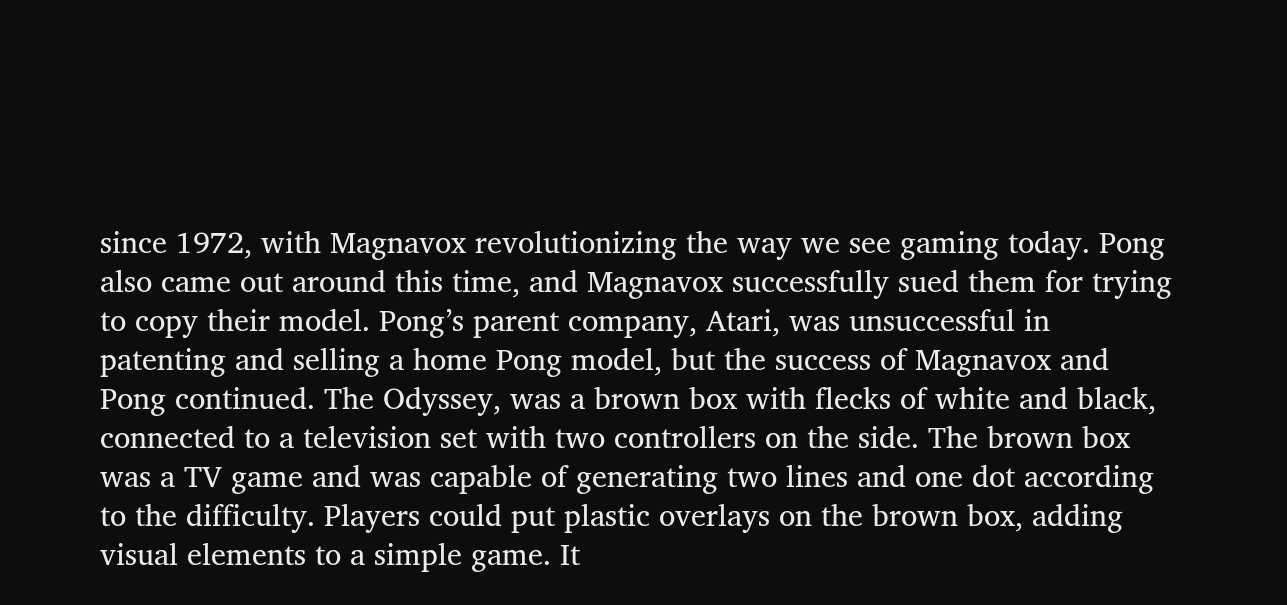since 1972, with Magnavox revolutionizing the way we see gaming today. Pong also came out around this time, and Magnavox successfully sued them for trying to copy their model. Pong’s parent company, Atari, was unsuccessful in patenting and selling a home Pong model, but the success of Magnavox and Pong continued. The Odyssey, was a brown box with flecks of white and black, connected to a television set with two controllers on the side. The brown box was a TV game and was capable of generating two lines and one dot according to the difficulty. Players could put plastic overlays on the brown box, adding visual elements to a simple game. It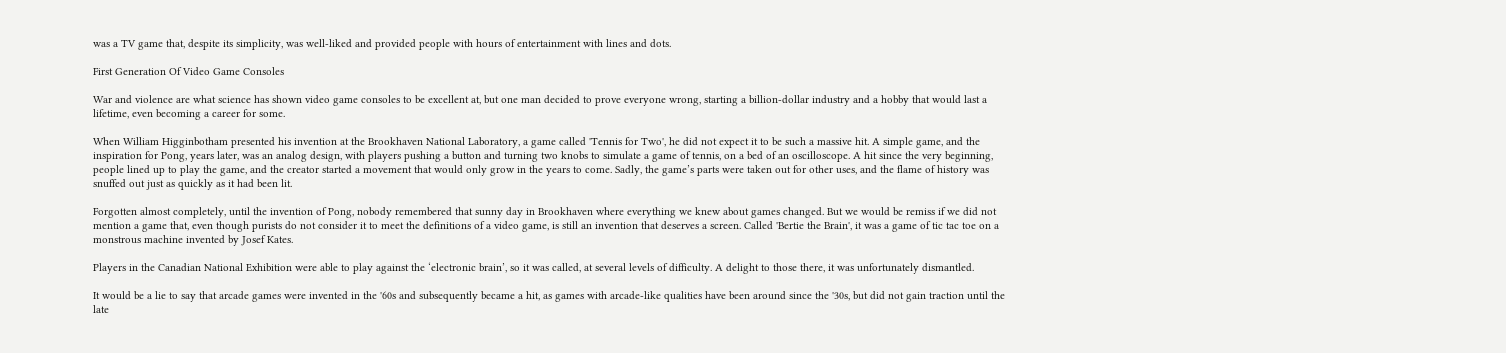was a TV game that, despite its simplicity, was well-liked and provided people with hours of entertainment with lines and dots.

First Generation Of Video Game Consoles

War and violence are what science has shown video game consoles to be excellent at, but one man decided to prove everyone wrong, starting a billion-dollar industry and a hobby that would last a lifetime, even becoming a career for some.

When William Higginbotham presented his invention at the Brookhaven National Laboratory, a game called 'Tennis for Two', he did not expect it to be such a massive hit. A simple game, and the inspiration for Pong, years later, was an analog design, with players pushing a button and turning two knobs to simulate a game of tennis, on a bed of an oscilloscope. A hit since the very beginning, people lined up to play the game, and the creator started a movement that would only grow in the years to come. Sadly, the game’s parts were taken out for other uses, and the flame of history was snuffed out just as quickly as it had been lit.

Forgotten almost completely, until the invention of Pong, nobody remembered that sunny day in Brookhaven where everything we knew about games changed. But we would be remiss if we did not mention a game that, even though purists do not consider it to meet the definitions of a video game, is still an invention that deserves a screen. Called 'Bertie the Brain', it was a game of tic tac toe on a monstrous machine invented by Josef Kates.

Players in the Canadian National Exhibition were able to play against the ‘electronic brain’, so it was called, at several levels of difficulty. A delight to those there, it was unfortunately dismantled.

It would be a lie to say that arcade games were invented in the '60s and subsequently became a hit, as games with arcade-like qualities have been around since the '30s, but did not gain traction until the late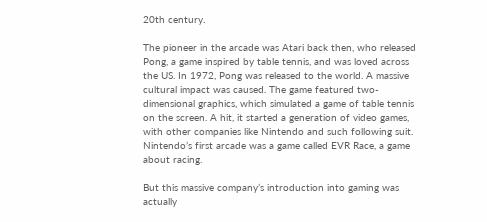20th century.

The pioneer in the arcade was Atari back then, who released Pong, a game inspired by table tennis, and was loved across the US. In 1972, Pong was released to the world. A massive cultural impact was caused. The game featured two-dimensional graphics, which simulated a game of table tennis on the screen. A hit, it started a generation of video games, with other companies like Nintendo and such following suit. Nintendo’s first arcade was a game called EVR Race, a game about racing.

But this massive company’s introduction into gaming was actually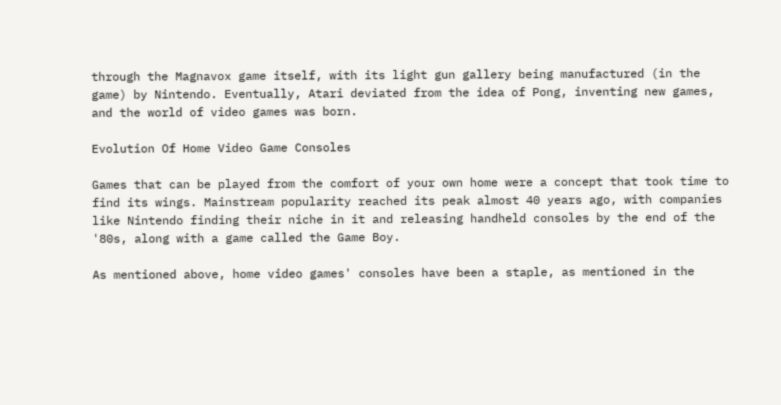through the Magnavox game itself, with its light gun gallery being manufactured (in the game) by Nintendo. Eventually, Atari deviated from the idea of Pong, inventing new games, and the world of video games was born.

Evolution Of Home Video Game Consoles

Games that can be played from the comfort of your own home were a concept that took time to find its wings. Mainstream popularity reached its peak almost 40 years ago, with companies like Nintendo finding their niche in it and releasing handheld consoles by the end of the '80s, along with a game called the Game Boy.

As mentioned above, home video games' consoles have been a staple, as mentioned in the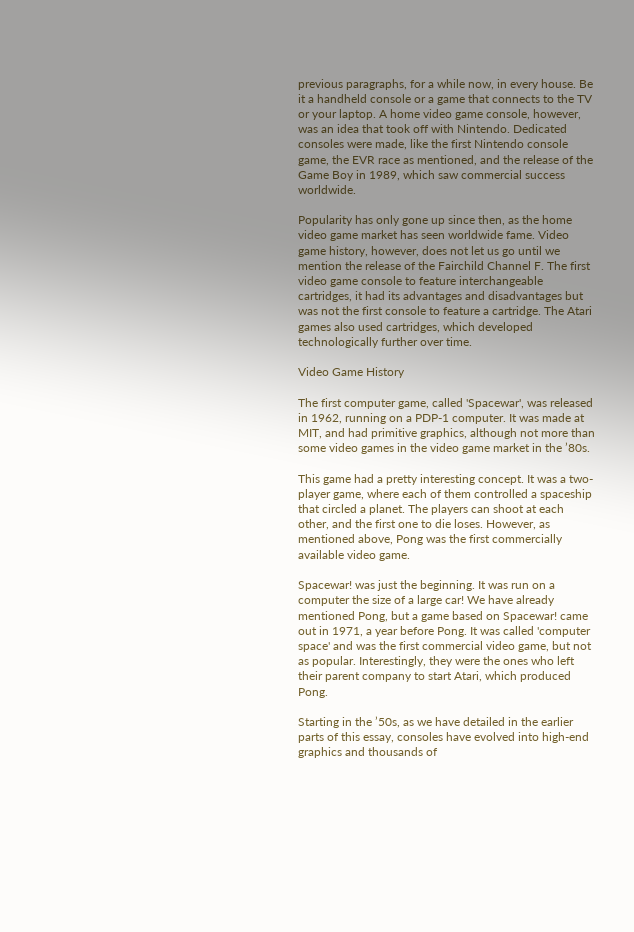previous paragraphs, for a while now, in every house. Be it a handheld console or a game that connects to the TV or your laptop. A home video game console, however, was an idea that took off with Nintendo. Dedicated consoles were made, like the first Nintendo console game, the EVR race as mentioned, and the release of the Game Boy in 1989, which saw commercial success worldwide.

Popularity has only gone up since then, as the home video game market has seen worldwide fame. Video game history, however, does not let us go until we mention the release of the Fairchild Channel F. The first video game console to feature interchangeable cartridges, it had its advantages and disadvantages but was not the first console to feature a cartridge. The Atari games also used cartridges, which developed technologically further over time.

Video Game History

The first computer game, called 'Spacewar', was released in 1962, running on a PDP-1 computer. It was made at MIT, and had primitive graphics, although not more than some video games in the video game market in the ’80s.

This game had a pretty interesting concept. It was a two-player game, where each of them controlled a spaceship that circled a planet. The players can shoot at each other, and the first one to die loses. However, as mentioned above, Pong was the first commercially available video game.

Spacewar! was just the beginning. It was run on a computer the size of a large car! We have already mentioned Pong, but a game based on Spacewar! came out in 1971, a year before Pong. It was called 'computer space' and was the first commercial video game, but not as popular. Interestingly, they were the ones who left their parent company to start Atari, which produced Pong.

Starting in the ’50s, as we have detailed in the earlier parts of this essay, consoles have evolved into high-end graphics and thousands of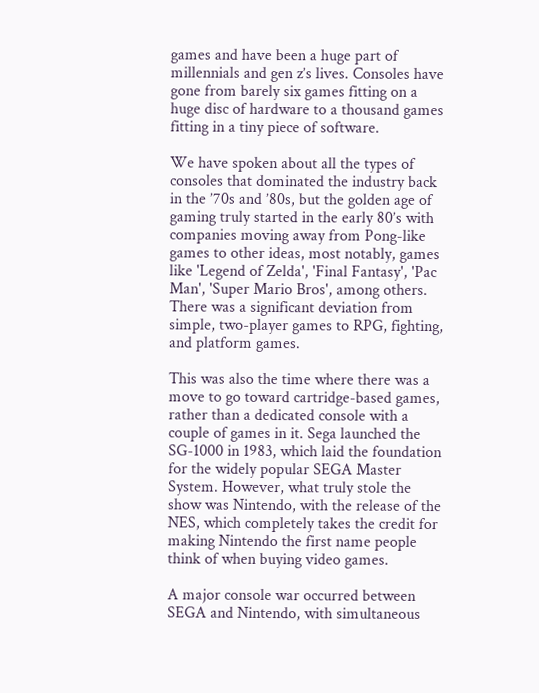games and have been a huge part of millennials and gen z’s lives. Consoles have gone from barely six games fitting on a huge disc of hardware to a thousand games fitting in a tiny piece of software.

We have spoken about all the types of consoles that dominated the industry back in the ’70s and ’80s, but the golden age of gaming truly started in the early 80’s with companies moving away from Pong-like games to other ideas, most notably, games like 'Legend of Zelda', 'Final Fantasy', 'Pac Man', 'Super Mario Bros', among others. There was a significant deviation from simple, two-player games to RPG, fighting, and platform games.

This was also the time where there was a move to go toward cartridge-based games, rather than a dedicated console with a couple of games in it. Sega launched the SG-1000 in 1983, which laid the foundation for the widely popular SEGA Master System. However, what truly stole the show was Nintendo, with the release of the NES, which completely takes the credit for making Nintendo the first name people think of when buying video games.

A major console war occurred between SEGA and Nintendo, with simultaneous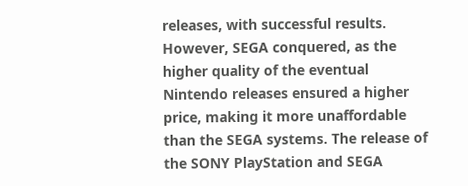releases, with successful results. However, SEGA conquered, as the higher quality of the eventual Nintendo releases ensured a higher price, making it more unaffordable than the SEGA systems. The release of the SONY PlayStation and SEGA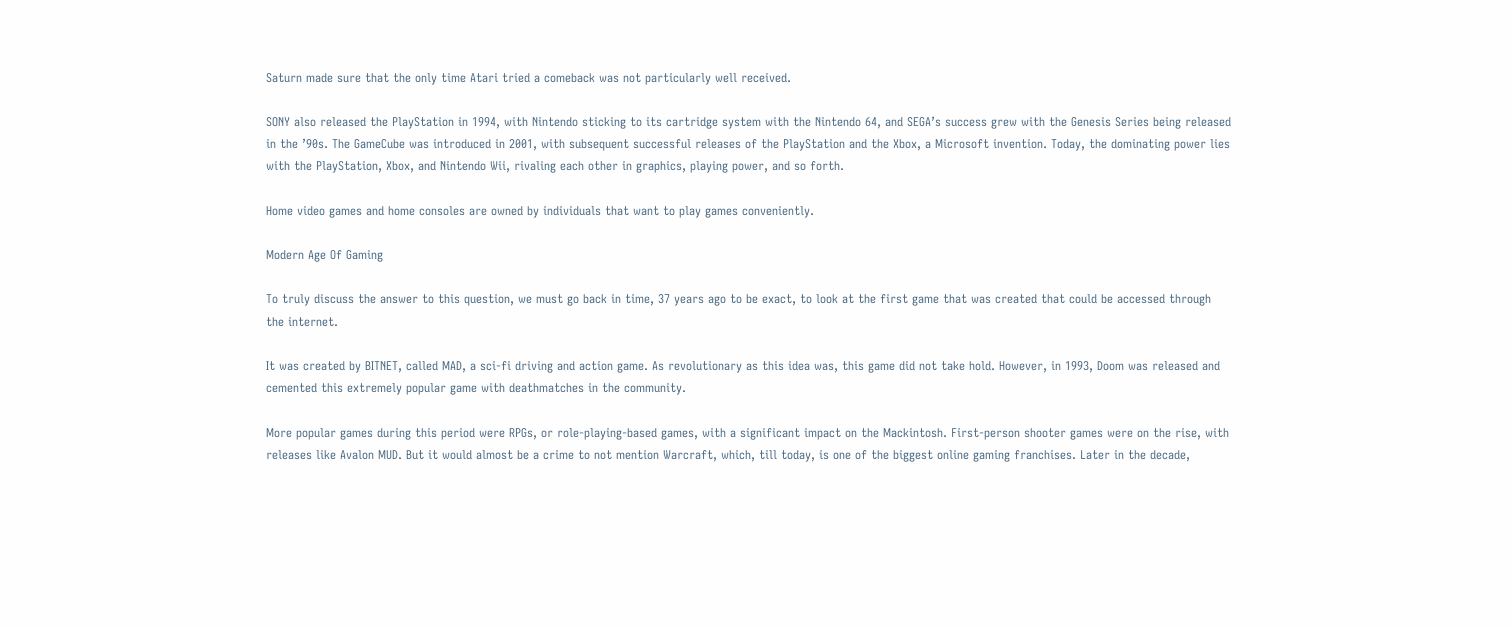Saturn made sure that the only time Atari tried a comeback was not particularly well received.

SONY also released the PlayStation in 1994, with Nintendo sticking to its cartridge system with the Nintendo 64, and SEGA’s success grew with the Genesis Series being released in the ’90s. The GameCube was introduced in 2001, with subsequent successful releases of the PlayStation and the Xbox, a Microsoft invention. Today, the dominating power lies with the PlayStation, Xbox, and Nintendo Wii, rivaling each other in graphics, playing power, and so forth.

Home video games and home consoles are owned by individuals that want to play games conveniently.

Modern Age Of Gaming

To truly discuss the answer to this question, we must go back in time, 37 years ago to be exact, to look at the first game that was created that could be accessed through the internet.

It was created by BITNET, called MAD, a sci-fi driving and action game. As revolutionary as this idea was, this game did not take hold. However, in 1993, Doom was released and cemented this extremely popular game with deathmatches in the community.

More popular games during this period were RPGs, or role-playing-based games, with a significant impact on the Mackintosh. First-person shooter games were on the rise, with releases like Avalon MUD. But it would almost be a crime to not mention Warcraft, which, till today, is one of the biggest online gaming franchises. Later in the decade,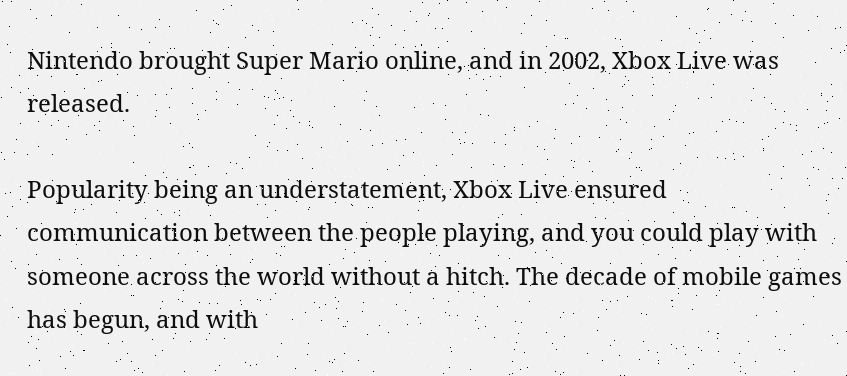Nintendo brought Super Mario online, and in 2002, Xbox Live was released.

Popularity being an understatement, Xbox Live ensured communication between the people playing, and you could play with someone across the world without a hitch. The decade of mobile games has begun, and with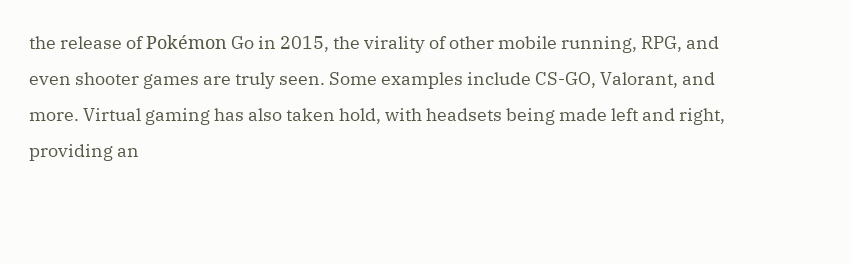the release of Pokémon Go in 2015, the virality of other mobile running, RPG, and even shooter games are truly seen. Some examples include CS-GO, Valorant, and more. Virtual gaming has also taken hold, with headsets being made left and right, providing an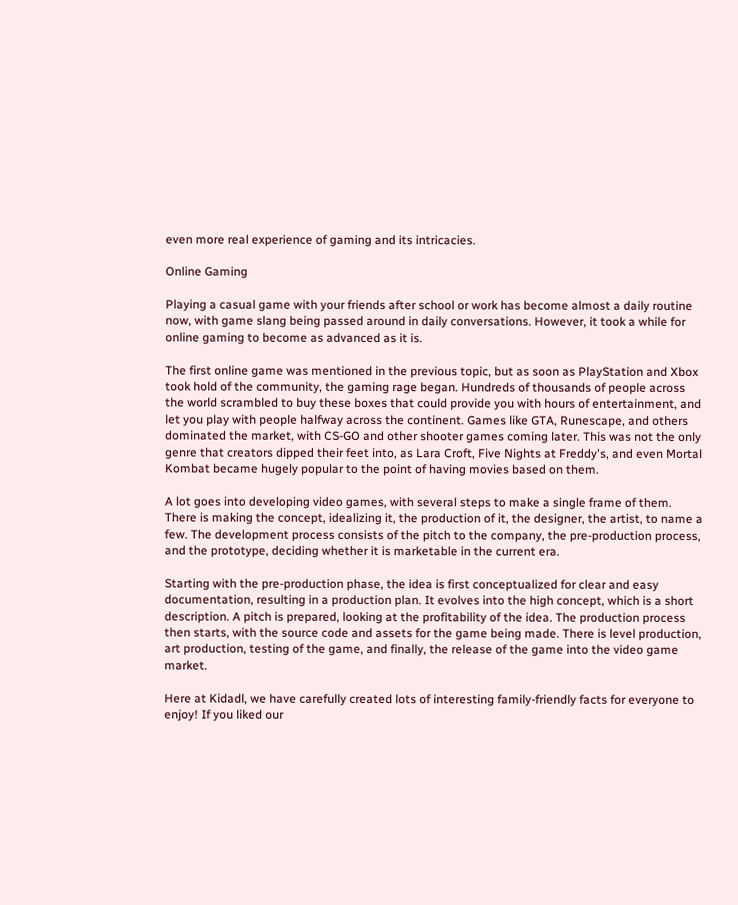even more real experience of gaming and its intricacies.

Online Gaming

Playing a casual game with your friends after school or work has become almost a daily routine now, with game slang being passed around in daily conversations. However, it took a while for online gaming to become as advanced as it is.

The first online game was mentioned in the previous topic, but as soon as PlayStation and Xbox took hold of the community, the gaming rage began. Hundreds of thousands of people across the world scrambled to buy these boxes that could provide you with hours of entertainment, and let you play with people halfway across the continent. Games like GTA, Runescape, and others dominated the market, with CS-GO and other shooter games coming later. This was not the only genre that creators dipped their feet into, as Lara Croft, Five Nights at Freddy's, and even Mortal Kombat became hugely popular to the point of having movies based on them.

A lot goes into developing video games, with several steps to make a single frame of them. There is making the concept, idealizing it, the production of it, the designer, the artist, to name a few. The development process consists of the pitch to the company, the pre-production process, and the prototype, deciding whether it is marketable in the current era.

Starting with the pre-production phase, the idea is first conceptualized for clear and easy documentation, resulting in a production plan. It evolves into the high concept, which is a short description. A pitch is prepared, looking at the profitability of the idea. The production process then starts, with the source code and assets for the game being made. There is level production, art production, testing of the game, and finally, the release of the game into the video game market.

Here at Kidadl, we have carefully created lots of interesting family-friendly facts for everyone to enjoy! If you liked our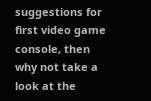suggestions for first video game console, then why not take a look at the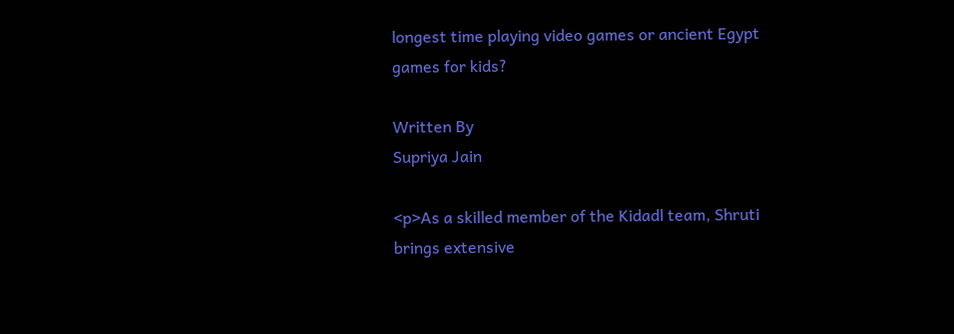longest time playing video games or ancient Egypt games for kids?

Written By
Supriya Jain

<p>As a skilled member of the Kidadl team, Shruti brings extensive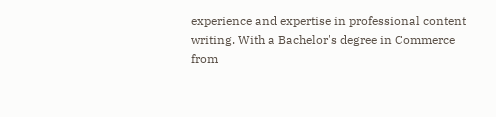experience and expertise in professional content writing. With a Bachelor's degree in Commerce from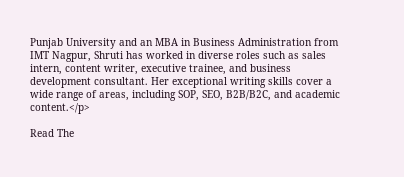Punjab University and an MBA in Business Administration from IMT Nagpur, Shruti has worked in diverse roles such as sales intern, content writer, executive trainee, and business development consultant. Her exceptional writing skills cover a wide range of areas, including SOP, SEO, B2B/B2C, and academic content.</p>

Read The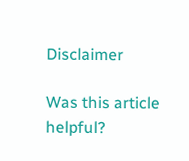Disclaimer

Was this article helpful?